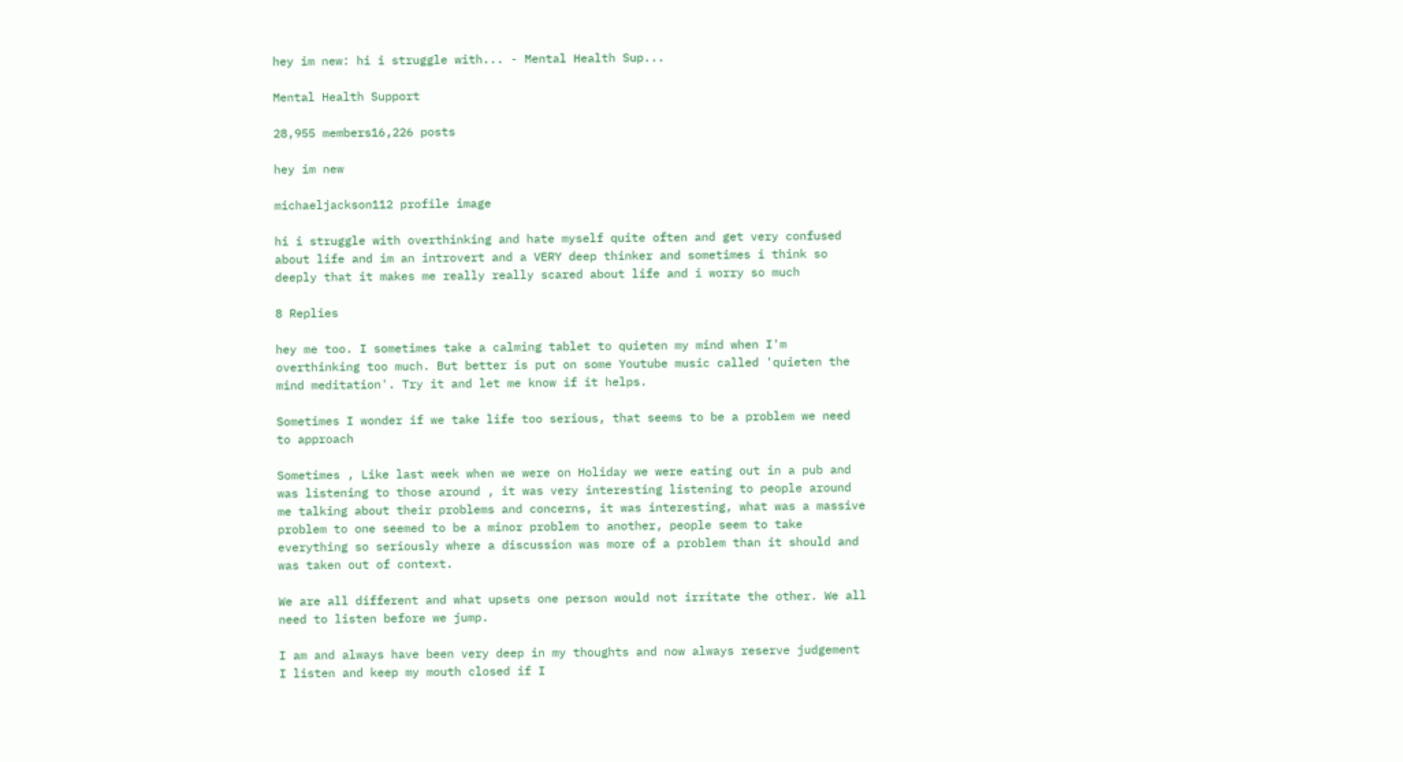hey im new: hi i struggle with... - Mental Health Sup...

Mental Health Support

28,955 members16,226 posts

hey im new

michaeljackson112 profile image

hi i struggle with overthinking and hate myself quite often and get very confused about life and im an introvert and a VERY deep thinker and sometimes i think so deeply that it makes me really really scared about life and i worry so much

8 Replies

hey me too. I sometimes take a calming tablet to quieten my mind when I'm overthinking too much. But better is put on some Youtube music called 'quieten the mind meditation'. Try it and let me know if it helps.

Sometimes I wonder if we take life too serious, that seems to be a problem we need to approach

Sometimes , Like last week when we were on Holiday we were eating out in a pub and was listening to those around , it was very interesting listening to people around me talking about their problems and concerns, it was interesting, what was a massive problem to one seemed to be a minor problem to another, people seem to take everything so seriously where a discussion was more of a problem than it should and was taken out of context.

We are all different and what upsets one person would not irritate the other. We all need to listen before we jump.

I am and always have been very deep in my thoughts and now always reserve judgement I listen and keep my mouth closed if I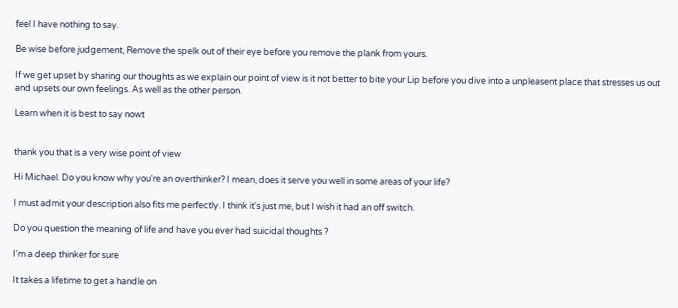feel I have nothing to say.

Be wise before judgement, Remove the spelk out of their eye before you remove the plank from yours.

If we get upset by sharing our thoughts as we explain our point of view is it not better to bite your Lip before you dive into a unpleasent place that stresses us out and upsets our own feelings. As well as the other person.

Learn when it is best to say nowt


thank you that is a very wise point of view

Hi Michael. Do you know why you're an overthinker? I mean, does it serve you well in some areas of your life?

I must admit your description also fits me perfectly. I think it's just me, but I wish it had an off switch.

Do you question the meaning of life and have you ever had suicidal thoughts ?

I'm a deep thinker for sure

It takes a lifetime to get a handle on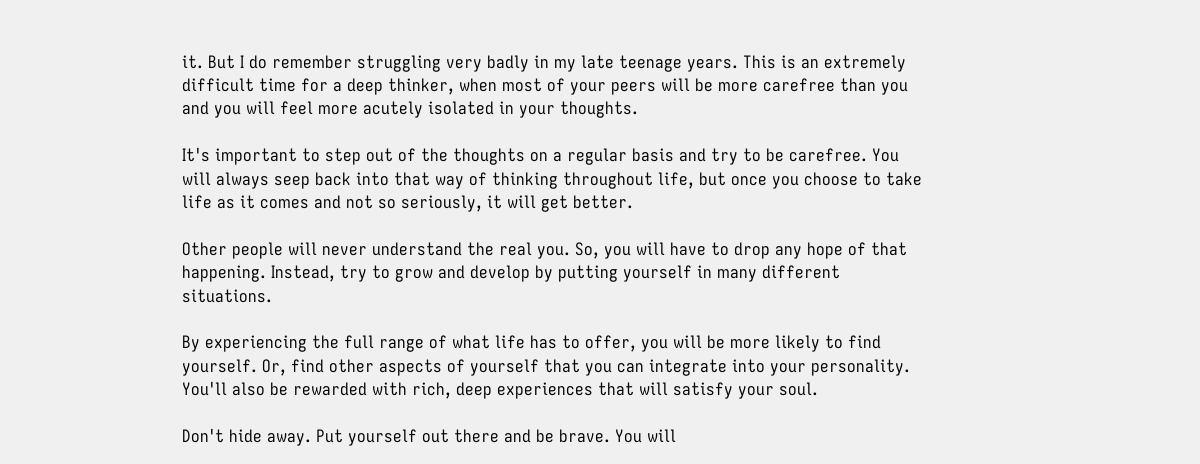it. But I do remember struggling very badly in my late teenage years. This is an extremely difficult time for a deep thinker, when most of your peers will be more carefree than you and you will feel more acutely isolated in your thoughts.

It's important to step out of the thoughts on a regular basis and try to be carefree. You will always seep back into that way of thinking throughout life, but once you choose to take life as it comes and not so seriously, it will get better.

Other people will never understand the real you. So, you will have to drop any hope of that happening. Instead, try to grow and develop by putting yourself in many different situations.

By experiencing the full range of what life has to offer, you will be more likely to find yourself. Or, find other aspects of yourself that you can integrate into your personality. You'll also be rewarded with rich, deep experiences that will satisfy your soul.

Don't hide away. Put yourself out there and be brave. You will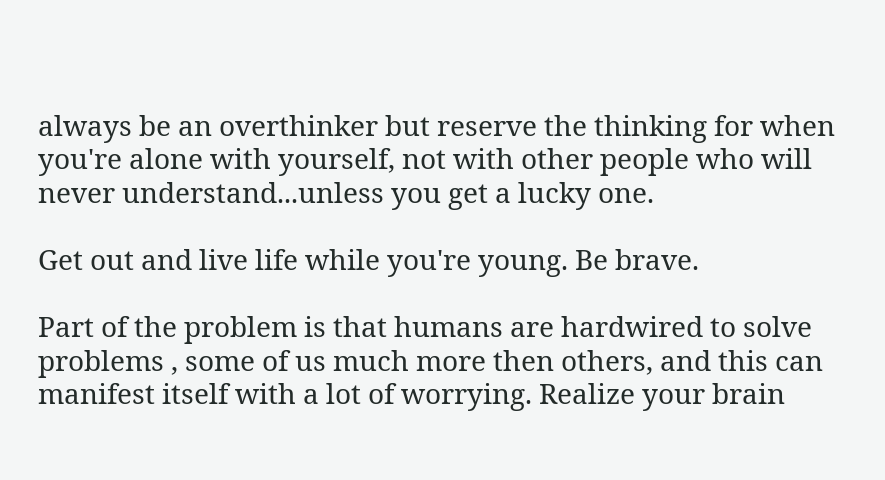always be an overthinker but reserve the thinking for when you're alone with yourself, not with other people who will never understand...unless you get a lucky one.

Get out and live life while you're young. Be brave.

Part of the problem is that humans are hardwired to solve problems , some of us much more then others, and this can manifest itself with a lot of worrying. Realize your brain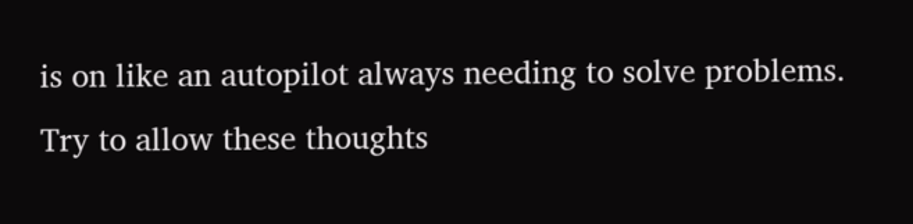is on like an autopilot always needing to solve problems. Try to allow these thoughts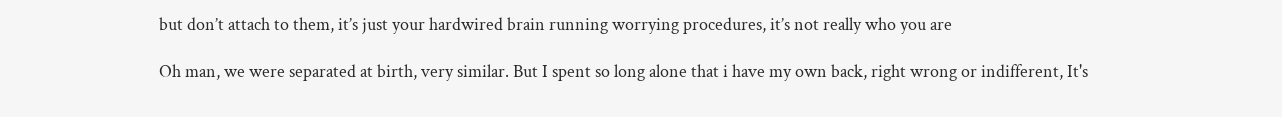but don’t attach to them, it’s just your hardwired brain running worrying procedures, it’s not really who you are

Oh man, we were separated at birth, very similar. But I spent so long alone that i have my own back, right wrong or indifferent, It's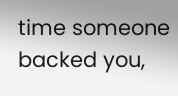time someone backed you,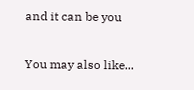and it can be you

You may also like...